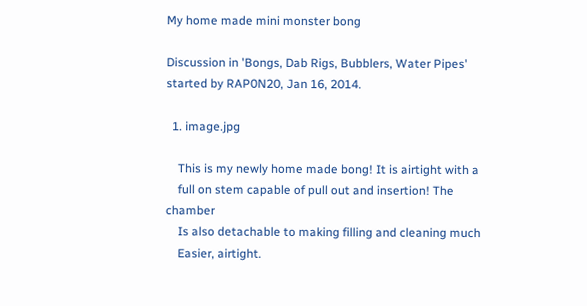My home made mini monster bong

Discussion in 'Bongs, Dab Rigs, Bubblers, Water Pipes' started by RAP0N20, Jan 16, 2014.

  1. image.jpg

    This is my newly home made bong! It is airtight with a
    full on stem capable of pull out and insertion! The chamber
    Is also detachable to making filling and cleaning much
    Easier, airtight.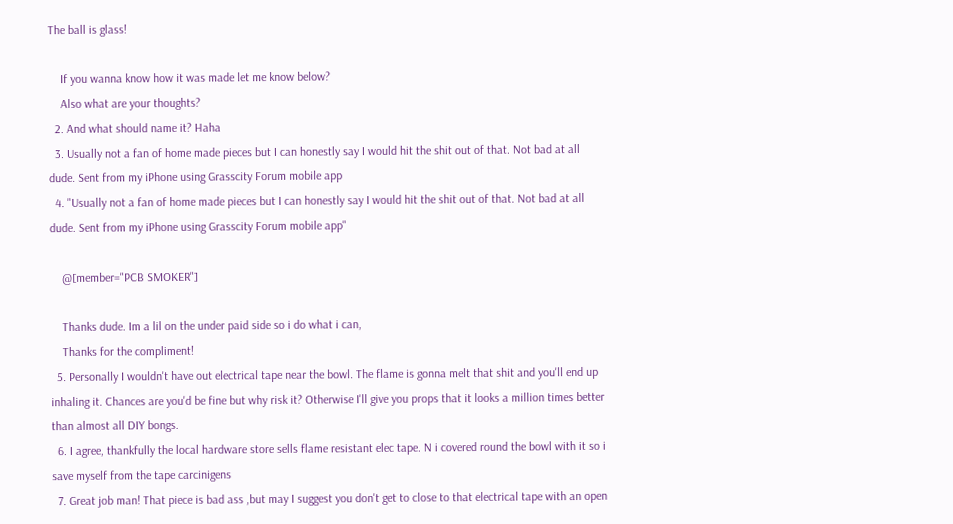The ball is glass!

    If you wanna know how it was made let me know below?
    Also what are your thoughts?
  2. And what should name it? Haha
  3. Usually not a fan of home made pieces but I can honestly say I would hit the shit out of that. Not bad at all dude. Sent from my iPhone using Grasscity Forum mobile app
  4. "Usually not a fan of home made pieces but I can honestly say I would hit the shit out of that. Not bad at all dude. Sent from my iPhone using Grasscity Forum mobile app"

    @[member="PCB SMOKER"]

    Thanks dude. Im a lil on the under paid side so i do what i can,
    Thanks for the compliment!
  5. Personally I wouldn't have out electrical tape near the bowl. The flame is gonna melt that shit and you'll end up inhaling it. Chances are you'd be fine but why risk it? Otherwise I'll give you props that it looks a million times better than almost all DIY bongs.
  6. I agree, thankfully the local hardware store sells flame resistant elec tape. N i covered round the bowl with it so i save myself from the tape carcinigens
  7. Great job man! That piece is bad ass ,but may I suggest you don't get to close to that electrical tape with an open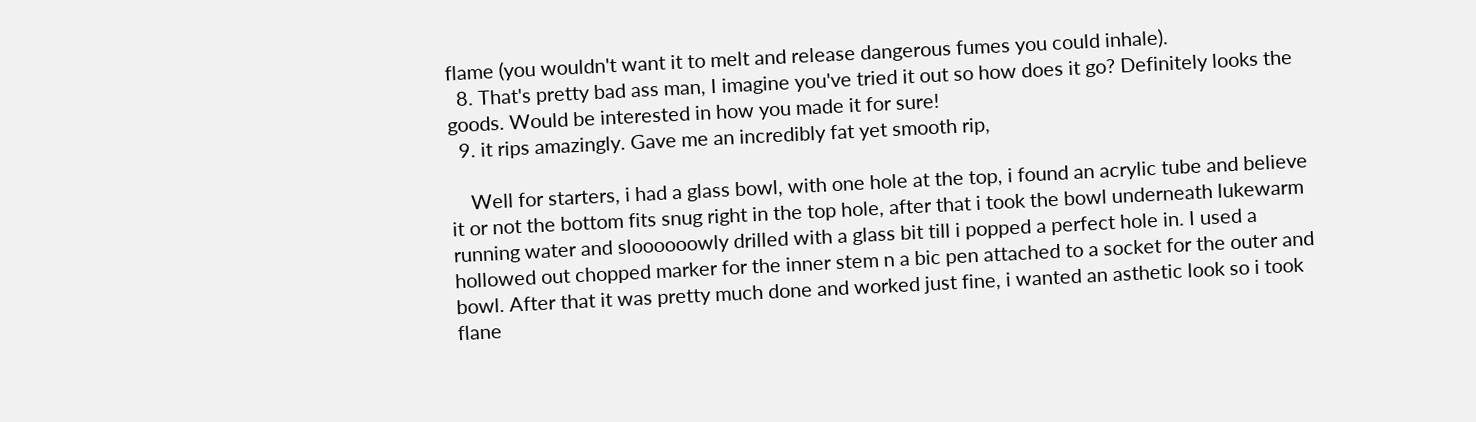flame (you wouldn't want it to melt and release dangerous fumes you could inhale).
  8. That's pretty bad ass man, I imagine you've tried it out so how does it go? Definitely looks the goods. Would be interested in how you made it for sure!
  9. it rips amazingly. Gave me an incredibly fat yet smooth rip,

    Well for starters, i had a glass bowl, with one hole at the top, i found an acrylic tube and believe it or not the bottom fits snug right in the top hole, after that i took the bowl underneath lukewarm running water and sloooooowly drilled with a glass bit till i popped a perfect hole in. I used a hollowed out chopped marker for the inner stem n a bic pen attached to a socket for the outer and bowl. After that it was pretty much done and worked just fine, i wanted an asthetic look so i took flane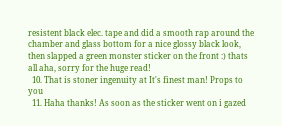resistent black elec. tape and did a smooth rap around the chamber and glass bottom for a nice glossy black look, then slapped a green monster sticker on the front :) thats all aha, sorry for the huge read!
  10. That is stoner ingenuity at It's finest man! Props to you
  11. Haha thanks! As soon as the sticker went on i gazed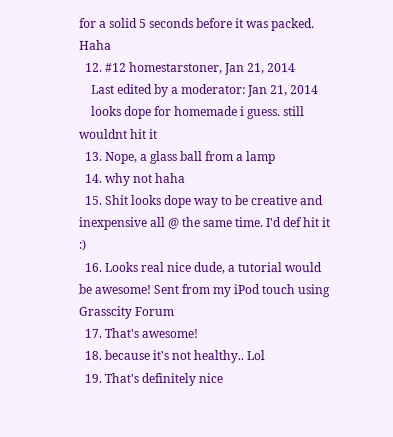for a solid 5 seconds before it was packed. Haha
  12. #12 homestarstoner, Jan 21, 2014
    Last edited by a moderator: Jan 21, 2014
    looks dope for homemade i guess. still wouldnt hit it
  13. Nope, a glass ball from a lamp
  14. why not haha
  15. Shit looks dope way to be creative and inexpensive all @ the same time. I'd def hit it :)
  16. Looks real nice dude, a tutorial would be awesome! Sent from my iPod touch using Grasscity Forum
  17. That's awesome!
  18. because it's not healthy.. Lol
  19. That's definitely nice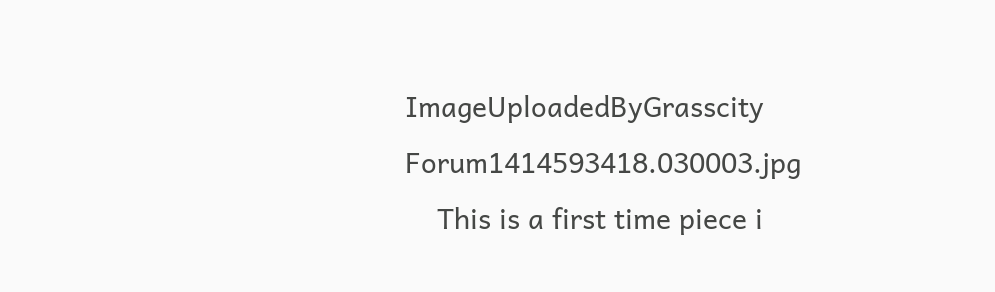ImageUploadedByGrasscity Forum1414593418.030003.jpg
    This is a first time piece i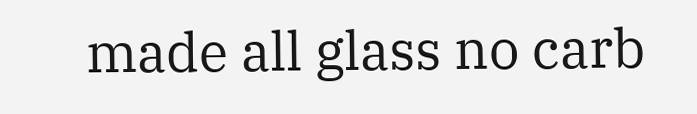made all glass no carb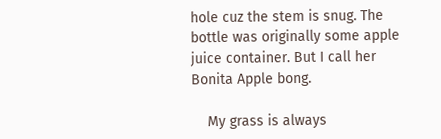hole cuz the stem is snug. The bottle was originally some apple juice container. But I call her Bonita Apple bong.

    My grass is always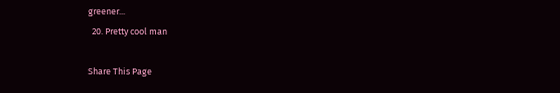greener...
  20. Pretty cool man

Share This Page